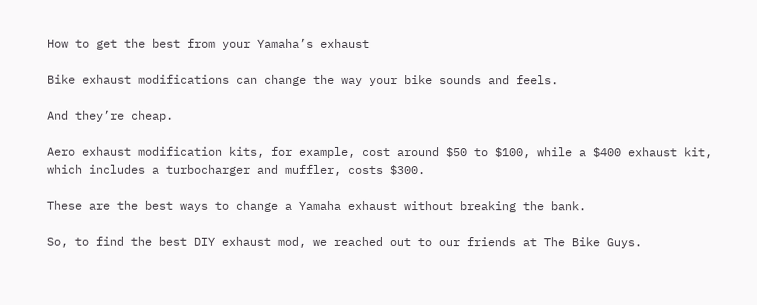How to get the best from your Yamaha’s exhaust

Bike exhaust modifications can change the way your bike sounds and feels.

And they’re cheap.

Aero exhaust modification kits, for example, cost around $50 to $100, while a $400 exhaust kit, which includes a turbocharger and muffler, costs $300.

These are the best ways to change a Yamaha exhaust without breaking the bank.

So, to find the best DIY exhaust mod, we reached out to our friends at The Bike Guys.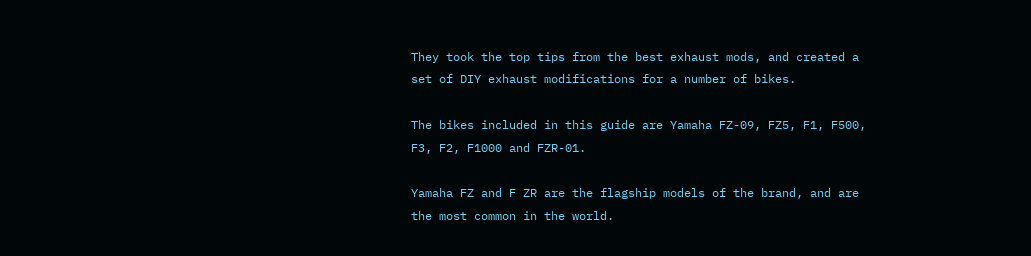They took the top tips from the best exhaust mods, and created a set of DIY exhaust modifications for a number of bikes.

The bikes included in this guide are Yamaha FZ-09, FZ5, F1, F500, F3, F2, F1000 and FZR-01.

Yamaha FZ and F ZR are the flagship models of the brand, and are the most common in the world.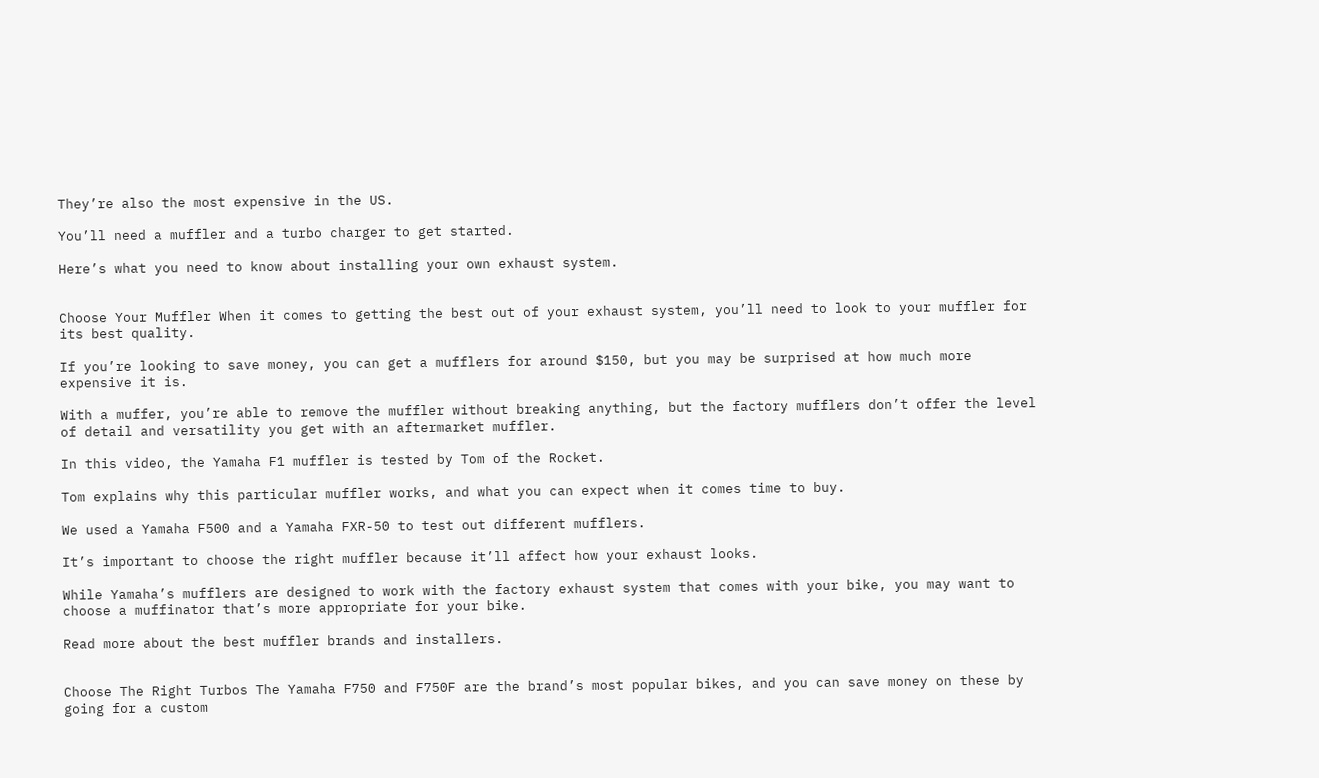They’re also the most expensive in the US.

You’ll need a muffler and a turbo charger to get started.

Here’s what you need to know about installing your own exhaust system.


Choose Your Muffler When it comes to getting the best out of your exhaust system, you’ll need to look to your muffler for its best quality.

If you’re looking to save money, you can get a mufflers for around $150, but you may be surprised at how much more expensive it is.

With a muffer, you’re able to remove the muffler without breaking anything, but the factory mufflers don’t offer the level of detail and versatility you get with an aftermarket muffler.

In this video, the Yamaha F1 muffler is tested by Tom of the Rocket.

Tom explains why this particular muffler works, and what you can expect when it comes time to buy.

We used a Yamaha F500 and a Yamaha FXR-50 to test out different mufflers.

It’s important to choose the right muffler because it’ll affect how your exhaust looks.

While Yamaha’s mufflers are designed to work with the factory exhaust system that comes with your bike, you may want to choose a muffinator that’s more appropriate for your bike.

Read more about the best muffler brands and installers.


Choose The Right Turbos The Yamaha F750 and F750F are the brand’s most popular bikes, and you can save money on these by going for a custom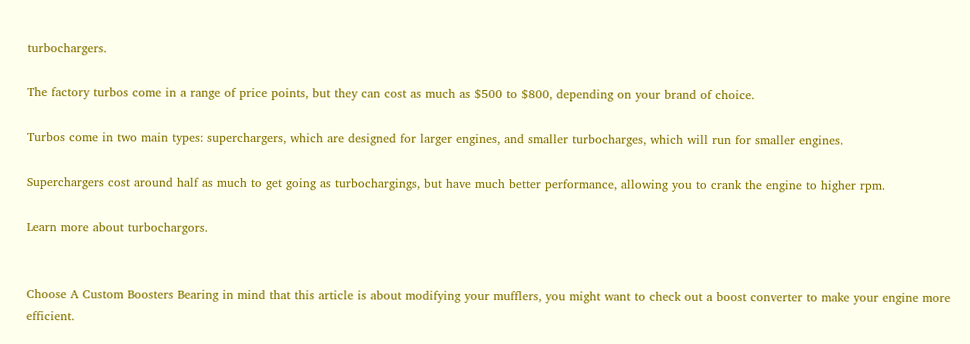turbochargers.

The factory turbos come in a range of price points, but they can cost as much as $500 to $800, depending on your brand of choice.

Turbos come in two main types: superchargers, which are designed for larger engines, and smaller turbocharges, which will run for smaller engines.

Superchargers cost around half as much to get going as turbochargings, but have much better performance, allowing you to crank the engine to higher rpm.

Learn more about turbochargors.


Choose A Custom Boosters Bearing in mind that this article is about modifying your mufflers, you might want to check out a boost converter to make your engine more efficient.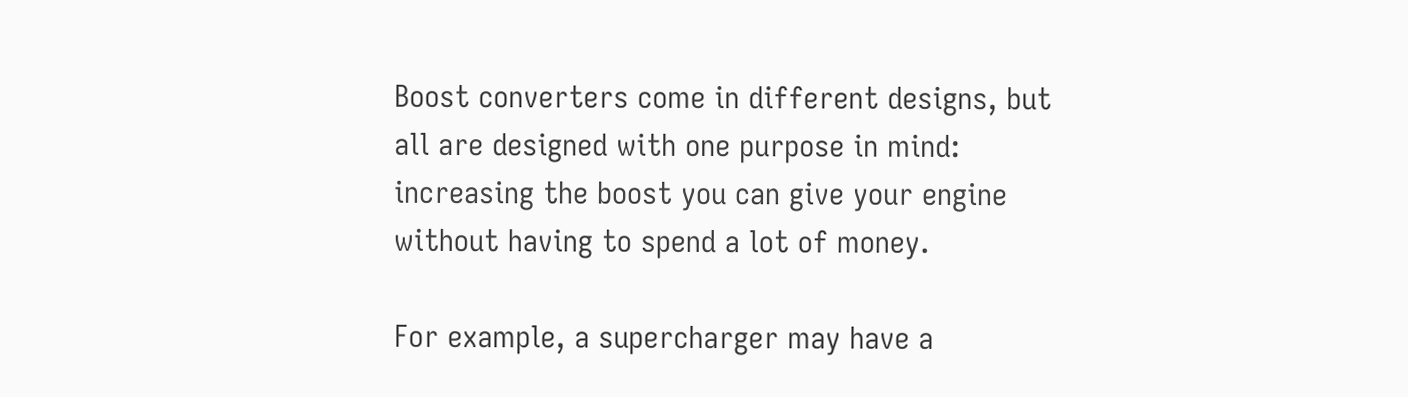Boost converters come in different designs, but all are designed with one purpose in mind: increasing the boost you can give your engine without having to spend a lot of money.

For example, a supercharger may have a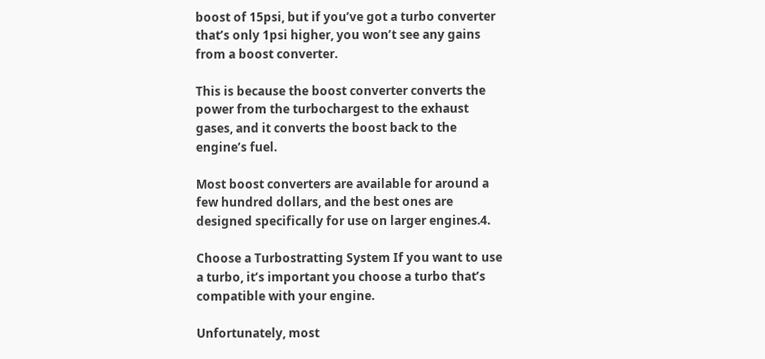boost of 15psi, but if you’ve got a turbo converter that’s only 1psi higher, you won’t see any gains from a boost converter.

This is because the boost converter converts the power from the turbochargest to the exhaust gases, and it converts the boost back to the engine’s fuel.

Most boost converters are available for around a few hundred dollars, and the best ones are designed specifically for use on larger engines.4.

Choose a Turbostratting System If you want to use a turbo, it’s important you choose a turbo that’s compatible with your engine.

Unfortunately, most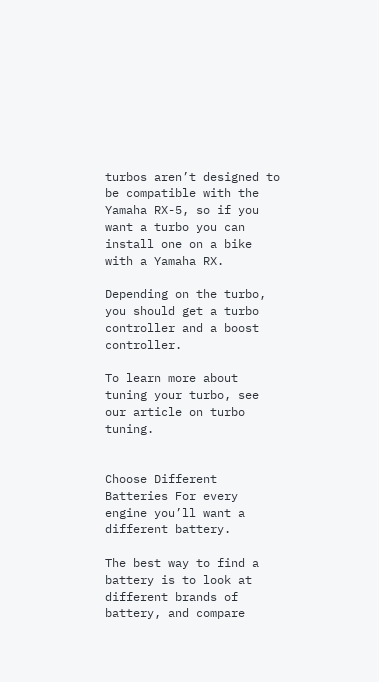turbos aren’t designed to be compatible with the Yamaha RX-5, so if you want a turbo you can install one on a bike with a Yamaha RX.

Depending on the turbo, you should get a turbo controller and a boost controller.

To learn more about tuning your turbo, see our article on turbo tuning.


Choose Different Batteries For every engine you’ll want a different battery.

The best way to find a battery is to look at different brands of battery, and compare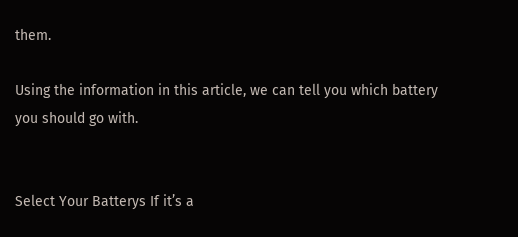them.

Using the information in this article, we can tell you which battery you should go with.


Select Your Batterys If it’s a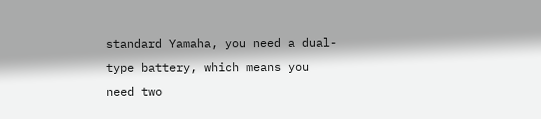standard Yamaha, you need a dual-type battery, which means you need two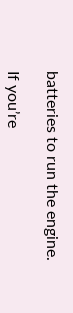batteries to run the engine.

If you’re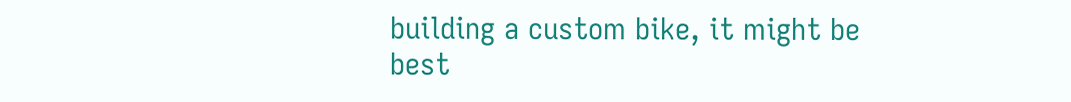building a custom bike, it might be best